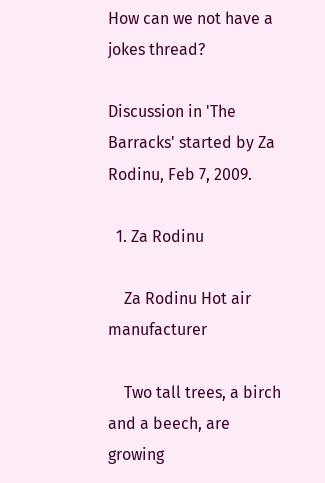How can we not have a jokes thread?

Discussion in 'The Barracks' started by Za Rodinu, Feb 7, 2009.

  1. Za Rodinu

    Za Rodinu Hot air manufacturer

    Two tall trees, a birch and a beech, are growing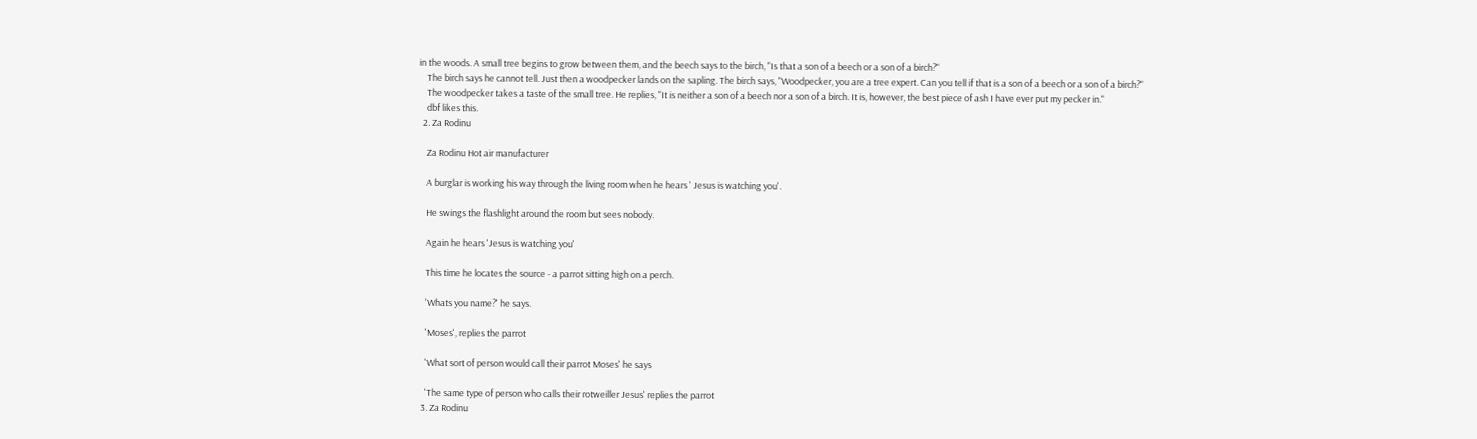in the woods. A small tree begins to grow between them, and the beech says to the birch, "Is that a son of a beech or a son of a birch?"
    The birch says he cannot tell. Just then a woodpecker lands on the sapling. The birch says, "Woodpecker, you are a tree expert. Can you tell if that is a son of a beech or a son of a birch?"
    The woodpecker takes a taste of the small tree. He replies, "It is neither a son of a beech nor a son of a birch. It is, however, the best piece of ash I have ever put my pecker in."
    dbf likes this.
  2. Za Rodinu

    Za Rodinu Hot air manufacturer

    A burglar is working his way through the living room when he hears ' Jesus is watching you'.

    He swings the flashlight around the room but sees nobody.

    Again he hears 'Jesus is watching you'

    This time he locates the source - a parrot sitting high on a perch.

    'Whats you name?' he says.

    'Moses', replies the parrot

    'What sort of person would call their parrot Moses' he says

    'The same type of person who calls their rotweiller Jesus' replies the parrot
  3. Za Rodinu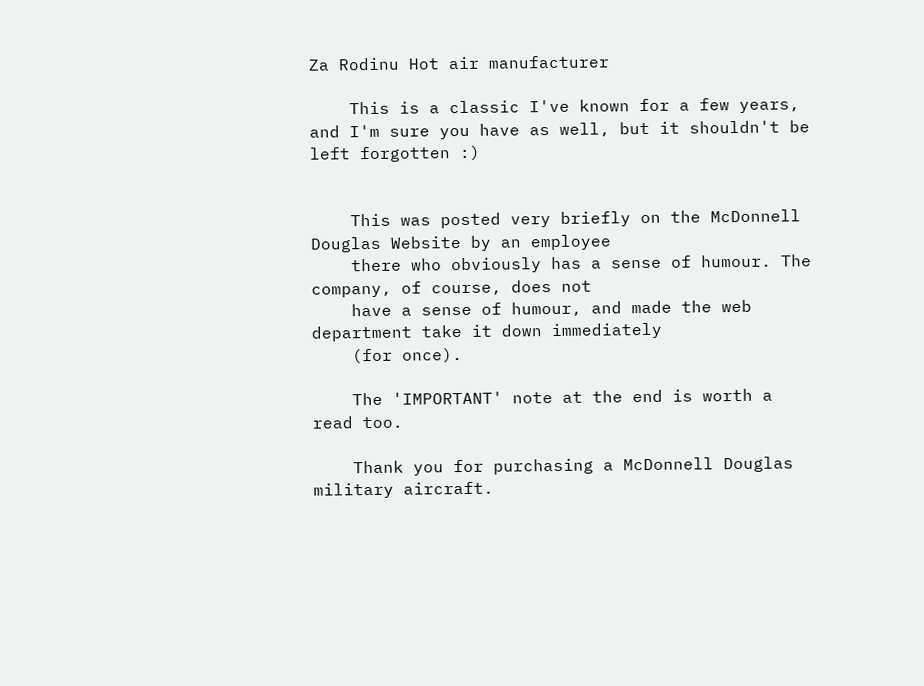Za Rodinu Hot air manufacturer

    This is a classic I've known for a few years, and I'm sure you have as well, but it shouldn't be left forgotten :)


    This was posted very briefly on the McDonnell Douglas Website by an employee
    there who obviously has a sense of humour. The company, of course, does not
    have a sense of humour, and made the web department take it down immediately
    (for once).

    The 'IMPORTANT' note at the end is worth a read too.

    Thank you for purchasing a McDonnell Douglas military aircraft.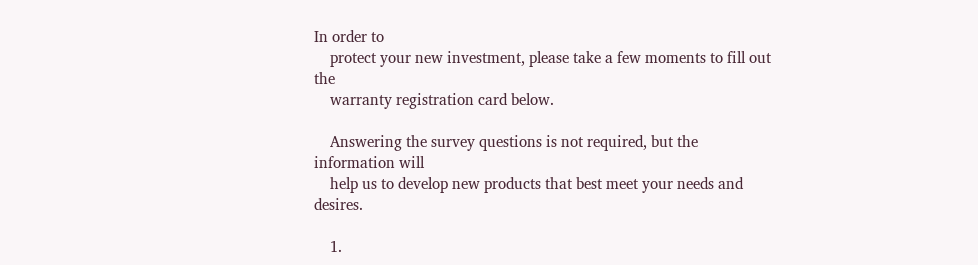In order to
    protect your new investment, please take a few moments to fill out the
    warranty registration card below.

    Answering the survey questions is not required, but the information will
    help us to develop new products that best meet your needs and desires.

    1.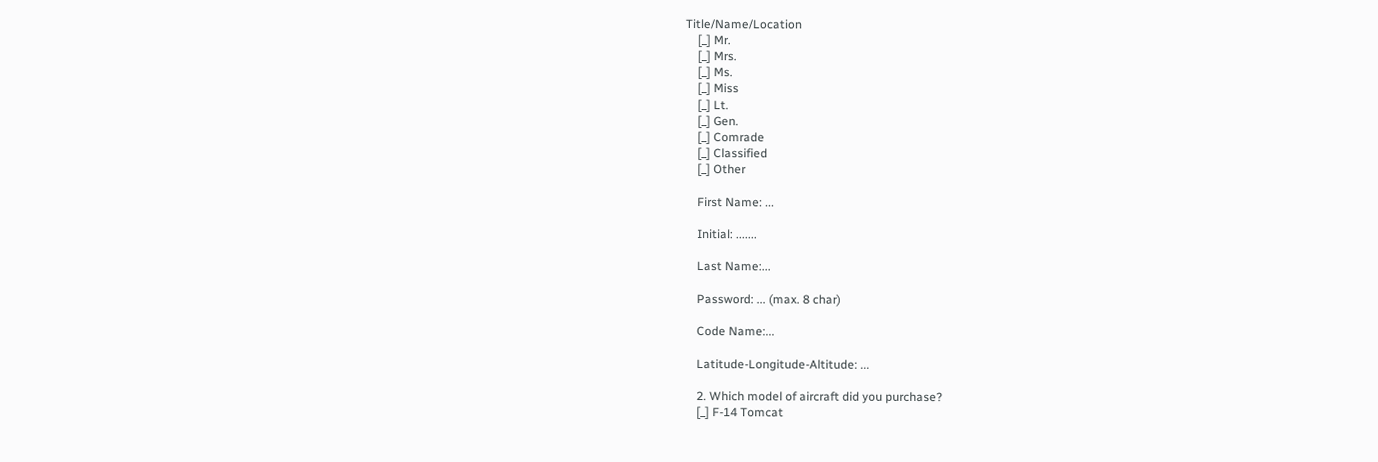Title/Name/Location
    [_] Mr.
    [_] Mrs.
    [_] Ms.
    [_] Miss
    [_] Lt.
    [_] Gen.
    [_] Comrade
    [_] Classified
    [_] Other

    First Name: ...

    Initial: .......

    Last Name:...

    Password: ... (max. 8 char)

    Code Name:...

    Latitude-Longitude-Altitude: ...

    2. Which model of aircraft did you purchase?
    [_] F-14 Tomcat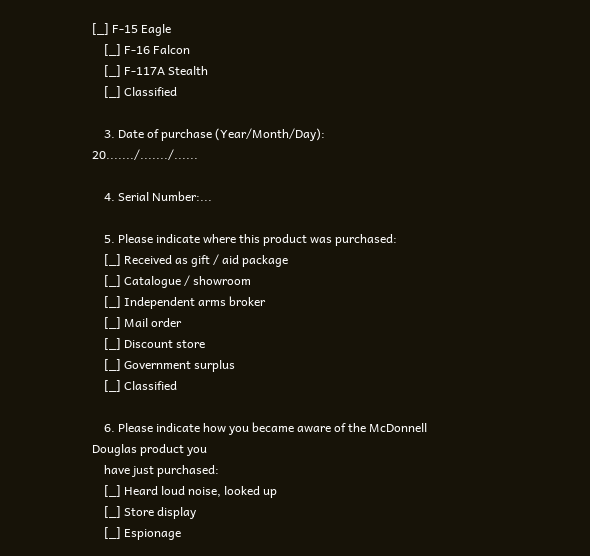[_] F-15 Eagle
    [_] F-16 Falcon
    [_] F-117A Stealth
    [_] Classified

    3. Date of purchase (Year/Month/Day): 20......./......./......

    4. Serial Number:...

    5. Please indicate where this product was purchased:
    [_] Received as gift / aid package
    [_] Catalogue / showroom
    [_] Independent arms broker
    [_] Mail order
    [_] Discount store
    [_] Government surplus
    [_] Classified

    6. Please indicate how you became aware of the McDonnell Douglas product you
    have just purchased:
    [_] Heard loud noise, looked up
    [_] Store display
    [_] Espionage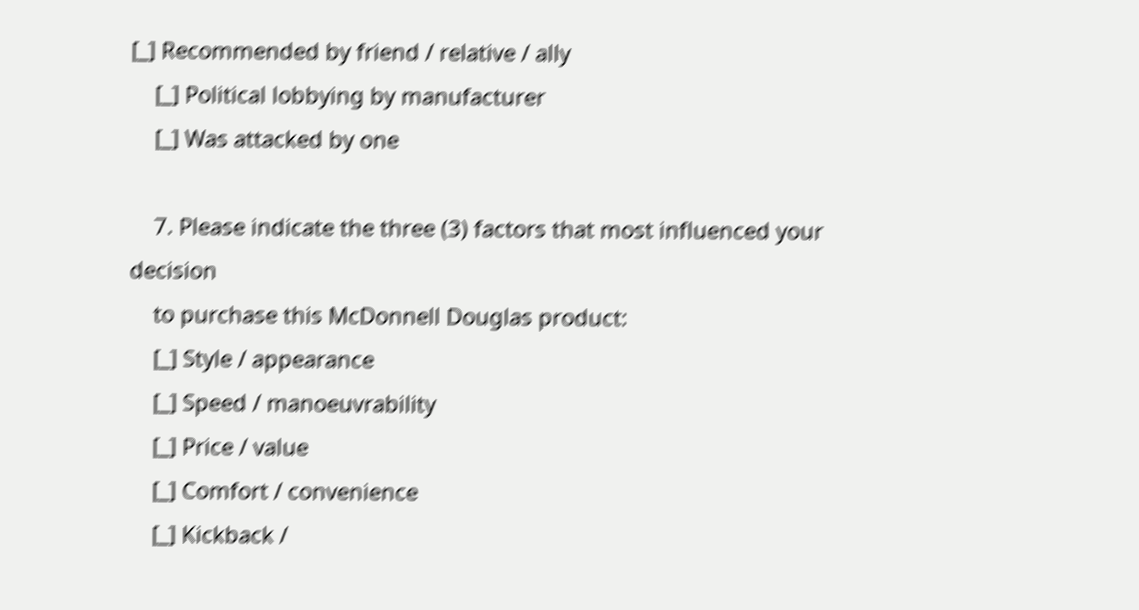[_] Recommended by friend / relative / ally
    [_] Political lobbying by manufacturer
    [_] Was attacked by one

    7. Please indicate the three (3) factors that most influenced your decision
    to purchase this McDonnell Douglas product:
    [_] Style / appearance
    [_] Speed / manoeuvrability
    [_] Price / value
    [_] Comfort / convenience
    [_] Kickback /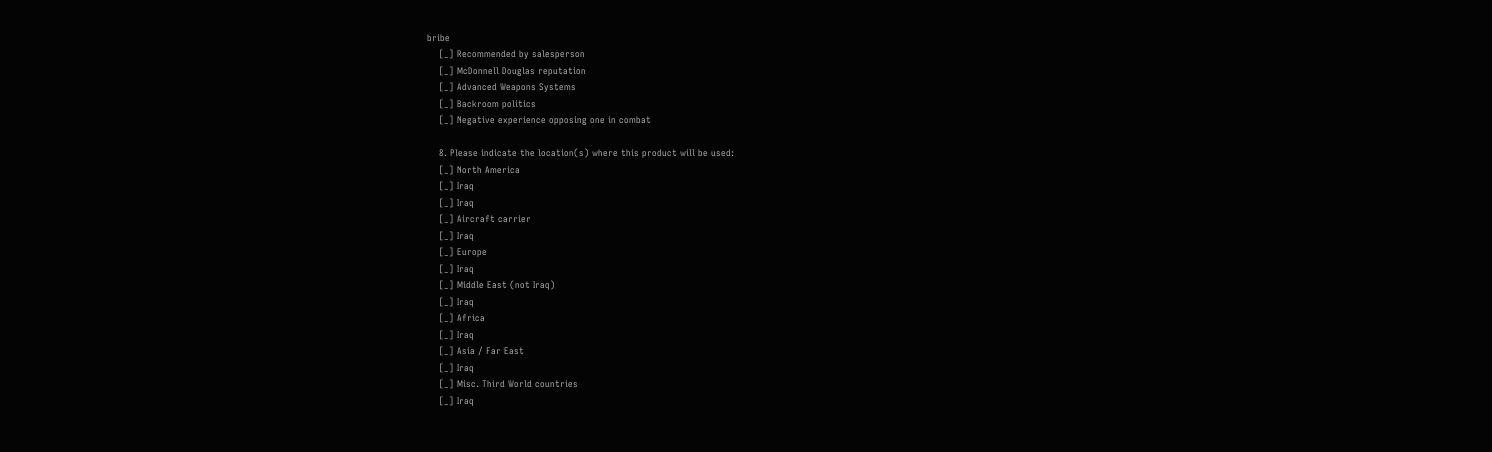bribe
    [_] Recommended by salesperson
    [_] McDonnell Douglas reputation
    [_] Advanced Weapons Systems
    [_] Backroom politics
    [_] Negative experience opposing one in combat

    8. Please indicate the location(s) where this product will be used:
    [_] North America
    [_] Iraq
    [_] Iraq
    [_] Aircraft carrier
    [_] Iraq
    [_] Europe
    [_] Iraq
    [_] Middle East (not Iraq)
    [_] Iraq
    [_] Africa
    [_] Iraq
    [_] Asia / Far East
    [_] Iraq
    [_] Misc. Third World countries
    [_] Iraq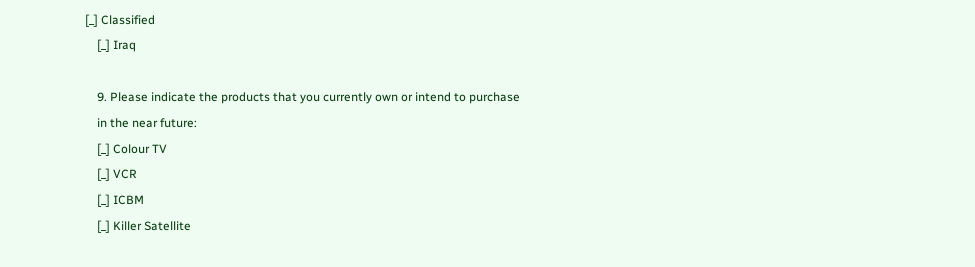[_] Classified
    [_] Iraq

    9. Please indicate the products that you currently own or intend to purchase
    in the near future:
    [_] Colour TV
    [_] VCR
    [_] ICBM
    [_] Killer Satellite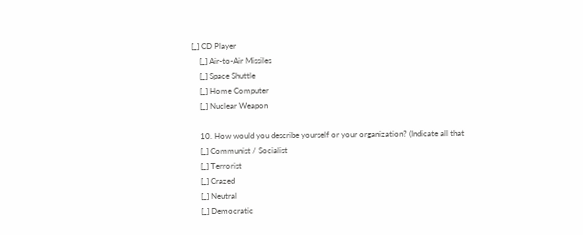[_] CD Player
    [_] Air-to-Air Missiles
    [_] Space Shuttle
    [_] Home Computer
    [_] Nuclear Weapon

    10. How would you describe yourself or your organization? (Indicate all that
    [_] Communist / Socialist
    [_] Terrorist
    [_] Crazed
    [_] Neutral
    [_] Democratic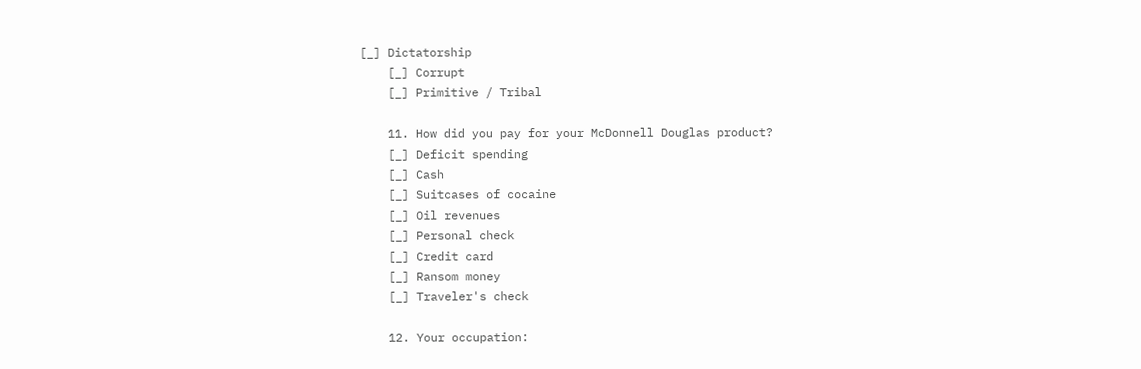[_] Dictatorship
    [_] Corrupt
    [_] Primitive / Tribal

    11. How did you pay for your McDonnell Douglas product?
    [_] Deficit spending
    [_] Cash
    [_] Suitcases of cocaine
    [_] Oil revenues
    [_] Personal check
    [_] Credit card
    [_] Ransom money
    [_] Traveler's check

    12. Your occupation: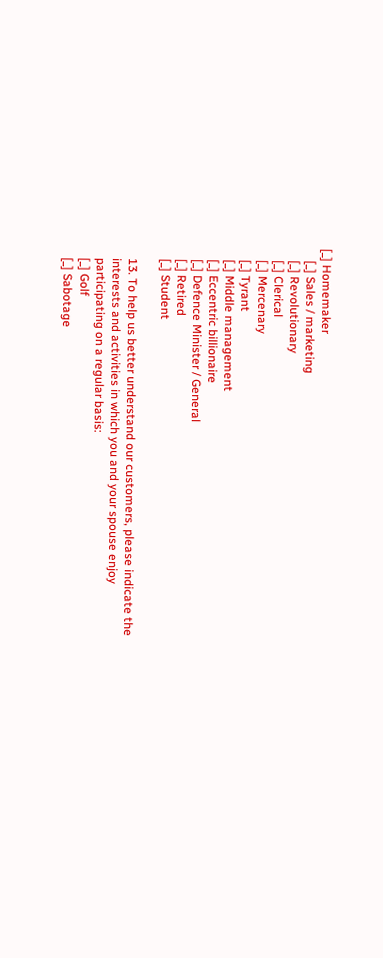[_] Homemaker
    [_] Sales / marketing
    [_] Revolutionary
    [_] Clerical
    [_] Mercenary
    [_] Tyrant
    [_] Middle management
    [_] Eccentric billionaire
    [_] Defence Minister / General
    [_] Retired
    [_] Student

    13. To help us better understand our customers, please indicate the
    interests and activities in which you and your spouse enjoy
    participating on a regular basis:
    [_] Golf
    [_] Sabotage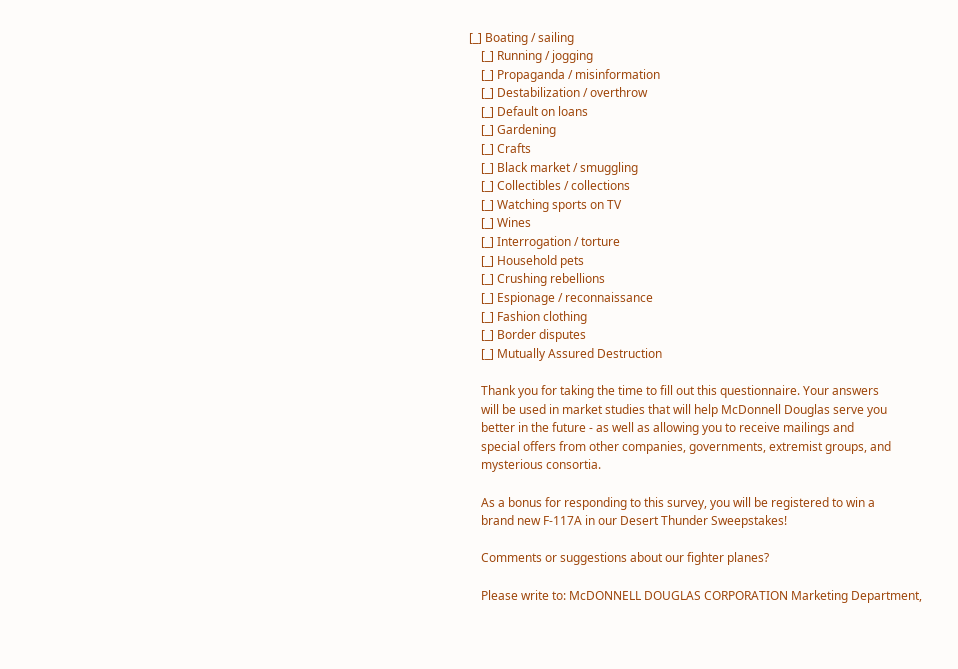[_] Boating / sailing
    [_] Running / jogging
    [_] Propaganda / misinformation
    [_] Destabilization / overthrow
    [_] Default on loans
    [_] Gardening
    [_] Crafts
    [_] Black market / smuggling
    [_] Collectibles / collections
    [_] Watching sports on TV
    [_] Wines
    [_] Interrogation / torture
    [_] Household pets
    [_] Crushing rebellions
    [_] Espionage / reconnaissance
    [_] Fashion clothing
    [_] Border disputes
    [_] Mutually Assured Destruction

    Thank you for taking the time to fill out this questionnaire. Your answers
    will be used in market studies that will help McDonnell Douglas serve you
    better in the future - as well as allowing you to receive mailings and
    special offers from other companies, governments, extremist groups, and
    mysterious consortia.

    As a bonus for responding to this survey, you will be registered to win a
    brand new F-117A in our Desert Thunder Sweepstakes!

    Comments or suggestions about our fighter planes?

    Please write to: McDONNELL DOUGLAS CORPORATION Marketing Department,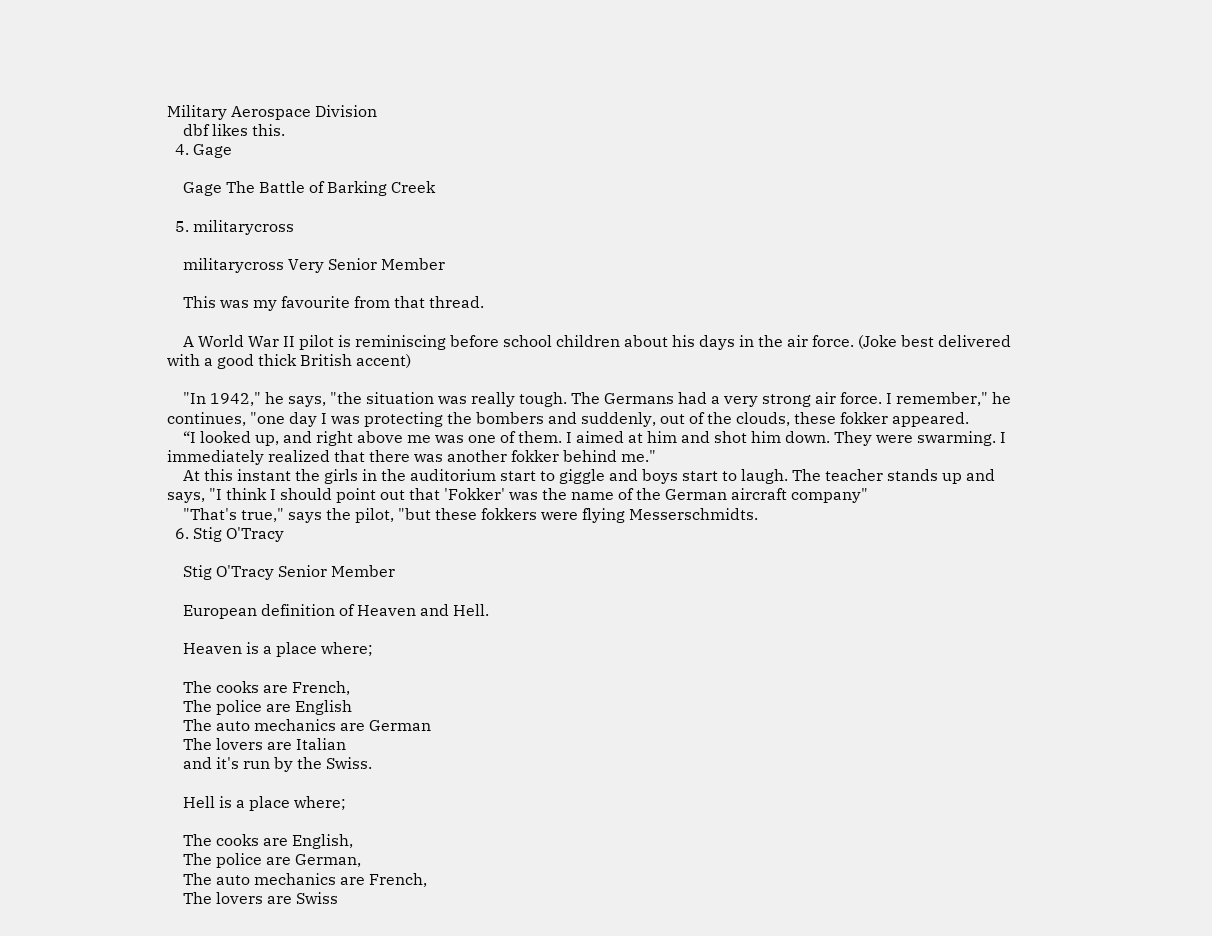Military Aerospace Division
    dbf likes this.
  4. Gage

    Gage The Battle of Barking Creek

  5. militarycross

    militarycross Very Senior Member

    This was my favourite from that thread.

    A World War II pilot is reminiscing before school children about his days in the air force. (Joke best delivered with a good thick British accent)

    "In 1942," he says, "the situation was really tough. The Germans had a very strong air force. I remember," he continues, "one day I was protecting the bombers and suddenly, out of the clouds, these fokker appeared.
    “I looked up, and right above me was one of them. I aimed at him and shot him down. They were swarming. I immediately realized that there was another fokker behind me."
    At this instant the girls in the auditorium start to giggle and boys start to laugh. The teacher stands up and says, "I think I should point out that 'Fokker' was the name of the German aircraft company"
    "That's true," says the pilot, "but these fokkers were flying Messerschmidts.
  6. Stig O'Tracy

    Stig O'Tracy Senior Member

    European definition of Heaven and Hell.

    Heaven is a place where;

    The cooks are French,
    The police are English
    The auto mechanics are German
    The lovers are Italian
    and it's run by the Swiss.

    Hell is a place where;

    The cooks are English,
    The police are German,
    The auto mechanics are French,
    The lovers are Swiss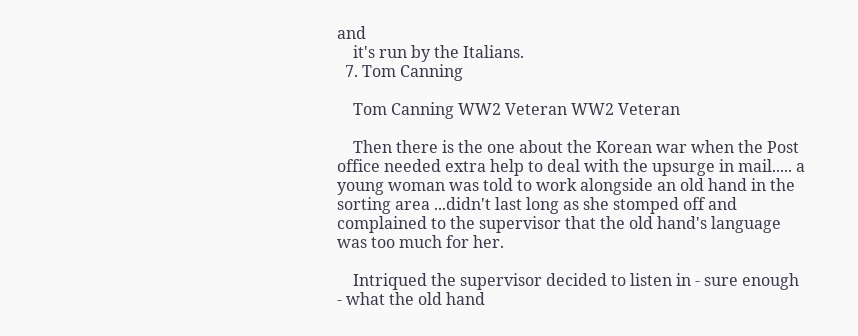and
    it's run by the Italians.
  7. Tom Canning

    Tom Canning WW2 Veteran WW2 Veteran

    Then there is the one about the Korean war when the Post office needed extra help to deal with the upsurge in mail..... a young woman was told to work alongside an old hand in the sorting area ...didn't last long as she stomped off and complained to the supervisor that the old hand's language was too much for her.

    Intriqued the supervisor decided to listen in - sure enough - what the old hand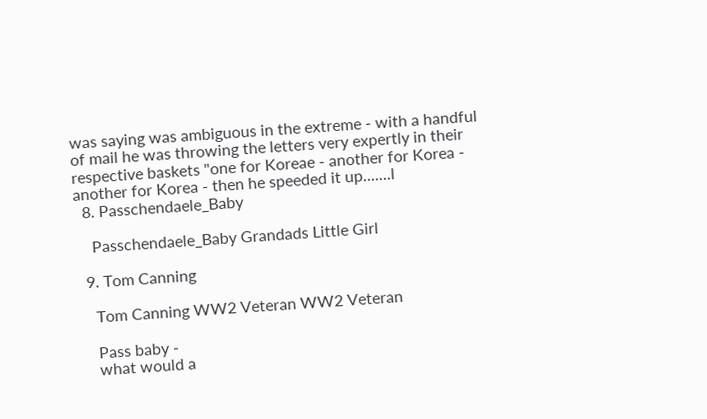was saying was ambiguous in the extreme - with a handful of mail he was throwing the letters very expertly in their respective baskets "one for Koreae - another for Korea - another for Korea - then he speeded it up.......l
  8. Passchendaele_Baby

    Passchendaele_Baby Grandads Little Girl

  9. Tom Canning

    Tom Canning WW2 Veteran WW2 Veteran

    Pass baby -
    what would a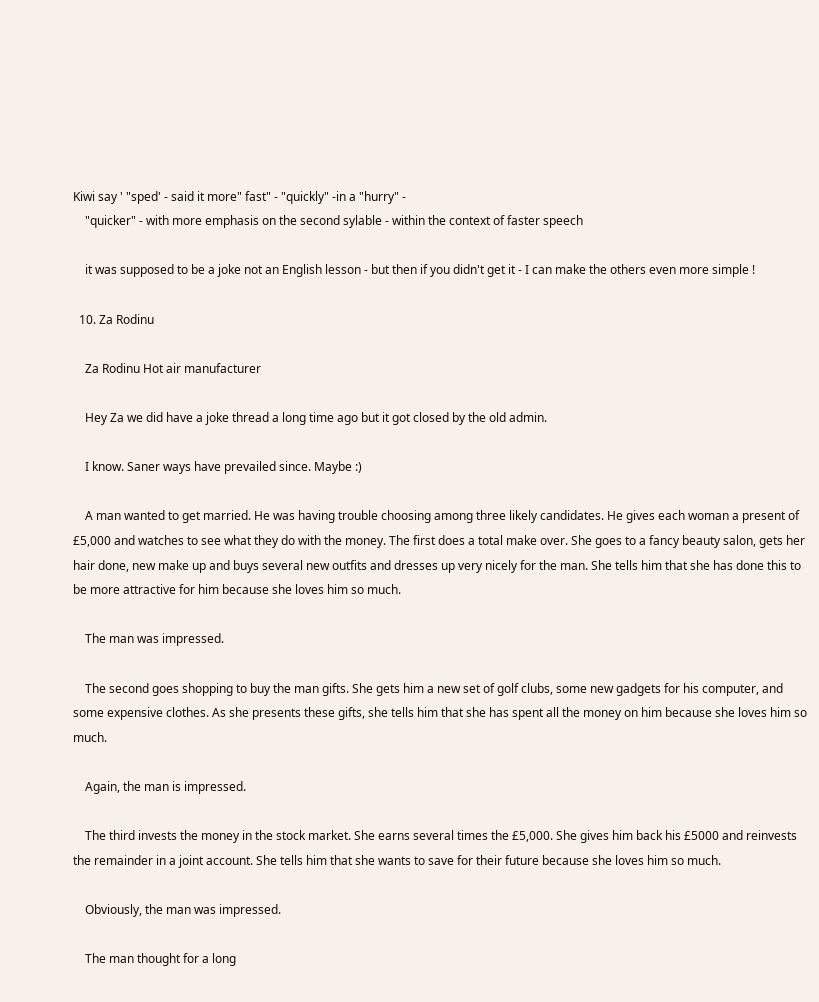Kiwi say ' "sped' - said it more" fast" - "quickly" -in a "hurry" -
    "quicker" - with more emphasis on the second sylable - within the context of faster speech

    it was supposed to be a joke not an English lesson - but then if you didn't get it - I can make the others even more simple !

  10. Za Rodinu

    Za Rodinu Hot air manufacturer

    Hey Za we did have a joke thread a long time ago but it got closed by the old admin.

    I know. Saner ways have prevailed since. Maybe :)

    A man wanted to get married. He was having trouble choosing among three likely candidates. He gives each woman a present of £5,000 and watches to see what they do with the money. The first does a total make over. She goes to a fancy beauty salon, gets her hair done, new make up and buys several new outfits and dresses up very nicely for the man. She tells him that she has done this to be more attractive for him because she loves him so much.

    The man was impressed.

    The second goes shopping to buy the man gifts. She gets him a new set of golf clubs, some new gadgets for his computer, and some expensive clothes. As she presents these gifts, she tells him that she has spent all the money on him because she loves him so much.

    Again, the man is impressed.

    The third invests the money in the stock market. She earns several times the £5,000. She gives him back his £5000 and reinvests the remainder in a joint account. She tells him that she wants to save for their future because she loves him so much.

    Obviously, the man was impressed.

    The man thought for a long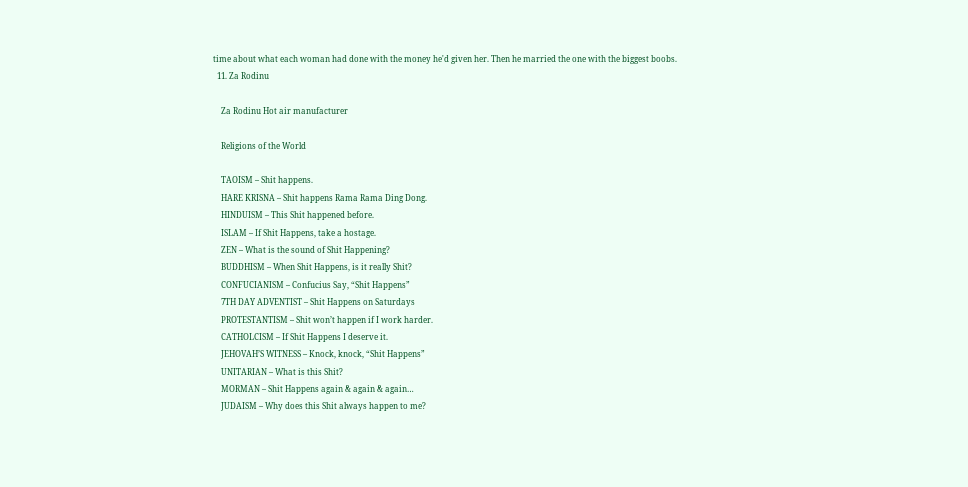time about what each woman had done with the money he'd given her. Then he married the one with the biggest boobs.
  11. Za Rodinu

    Za Rodinu Hot air manufacturer

    Religions of the World

    TAOISM – Shit happens.
    HARE KRISNA – Shit happens Rama Rama Ding Dong.
    HINDUISM – This Shit happened before.
    ISLAM – If Shit Happens, take a hostage.
    ZEN – What is the sound of Shit Happening?
    BUDDHISM – When Shit Happens, is it really Shit?
    CONFUCIANISM – Confucius Say, “Shit Happens”
    7TH DAY ADVENTIST – Shit Happens on Saturdays
    PROTESTANTISM – Shit won’t happen if I work harder.
    CATHOLCISM – If Shit Happens I deserve it.
    JEHOVAH’S WITNESS – Knock, knock, “Shit Happens”
    UNITARIAN – What is this Shit?
    MORMAN – Shit Happens again & again & again…
    JUDAISM – Why does this Shit always happen to me?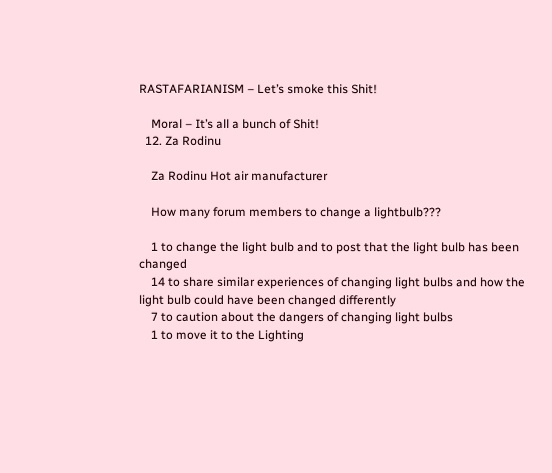RASTAFARIANISM – Let’s smoke this Shit!

    Moral – It’s all a bunch of Shit!
  12. Za Rodinu

    Za Rodinu Hot air manufacturer

    How many forum members to change a lightbulb???

    1 to change the light bulb and to post that the light bulb has been changed
    14 to share similar experiences of changing light bulbs and how the light bulb could have been changed differently
    7 to caution about the dangers of changing light bulbs
    1 to move it to the Lighting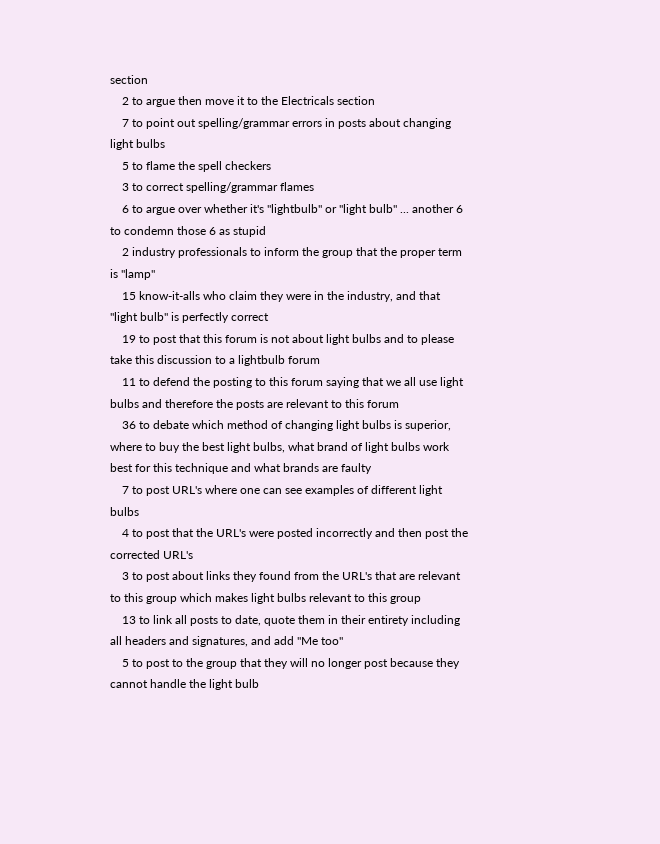section
    2 to argue then move it to the Electricals section
    7 to point out spelling/grammar errors in posts about changing light bulbs
    5 to flame the spell checkers
    3 to correct spelling/grammar flames
    6 to argue over whether it's "lightbulb" or "light bulb" ... another 6 to condemn those 6 as stupid
    2 industry professionals to inform the group that the proper term is "lamp"
    15 know-it-alls who claim they were in the industry, and that "light bulb" is perfectly correct
    19 to post that this forum is not about light bulbs and to please take this discussion to a lightbulb forum
    11 to defend the posting to this forum saying that we all use light bulbs and therefore the posts are relevant to this forum
    36 to debate which method of changing light bulbs is superior, where to buy the best light bulbs, what brand of light bulbs work best for this technique and what brands are faulty
    7 to post URL's where one can see examples of different light bulbs
    4 to post that the URL's were posted incorrectly and then post the corrected URL's
    3 to post about links they found from the URL's that are relevant to this group which makes light bulbs relevant to this group
    13 to link all posts to date, quote them in their entirety including all headers and signatures, and add "Me too"
    5 to post to the group that they will no longer post because they cannot handle the light bulb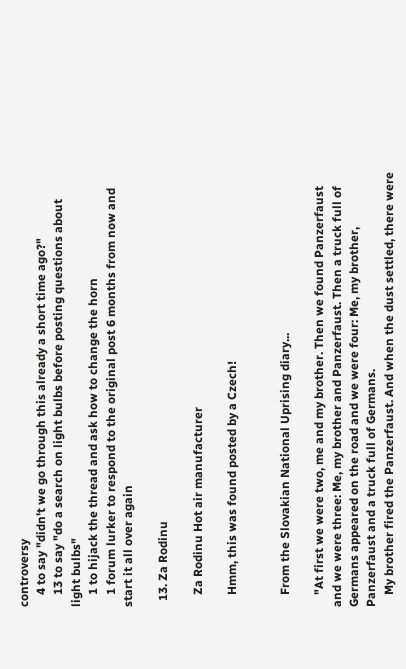controversy
    4 to say "didn't we go through this already a short time ago?"
    13 to say "do a search on light bulbs before posting questions about light bulbs"
    1 to hijack the thread and ask how to change the horn
    1 forum lurker to respond to the original post 6 months from now and start it all over again

  13. Za Rodinu

    Za Rodinu Hot air manufacturer

    Hmm, this was found posted by a Czech!


    From the Slovakian National Uprising diary...

    "At first we were two, me and my brother. Then we found Panzerfaust and we were three: Me, my brother and Panzerfaust. Then a truck full of Germans appeared on the road and we were four: Me, my brother, Panzerfaust and a truck full of Germans.
    My brother fired the Panzerfaust. And when the dust settled, there were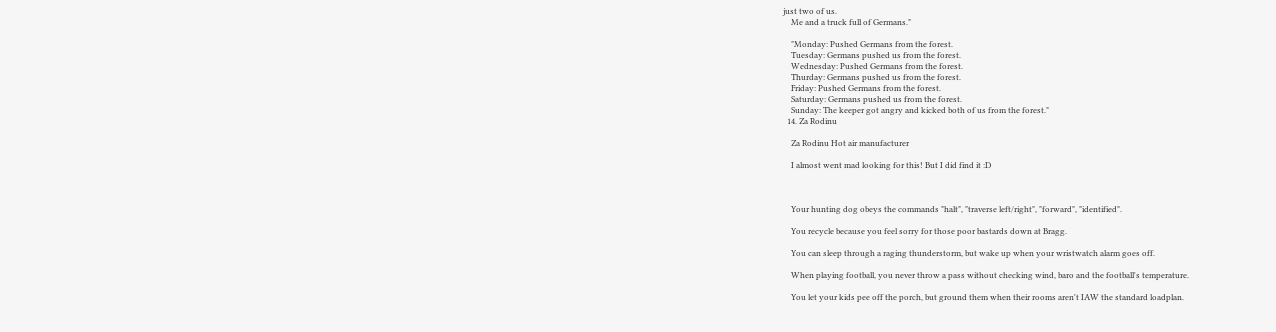just two of us.
    Me and a truck full of Germans."

    "Monday: Pushed Germans from the forest.
    Tuesday: Germans pushed us from the forest.
    Wednesday: Pushed Germans from the forest.
    Thurday: Germans pushed us from the forest.
    Friday: Pushed Germans from the forest.
    Saturday: Germans pushed us from the forest.
    Sunday: The keeper got angry and kicked both of us from the forest."
  14. Za Rodinu

    Za Rodinu Hot air manufacturer

    I almost went mad looking for this! But I did find it :D



    Your hunting dog obeys the commands "halt", "traverse left/right", "forward", "identified".

    You recycle because you feel sorry for those poor bastards down at Bragg.

    You can sleep through a raging thunderstorm, but wake up when your wristwatch alarm goes off.

    When playing football, you never throw a pass without checking wind, baro and the football's temperature.

    You let your kids pee off the porch, but ground them when their rooms aren't IAW the standard loadplan.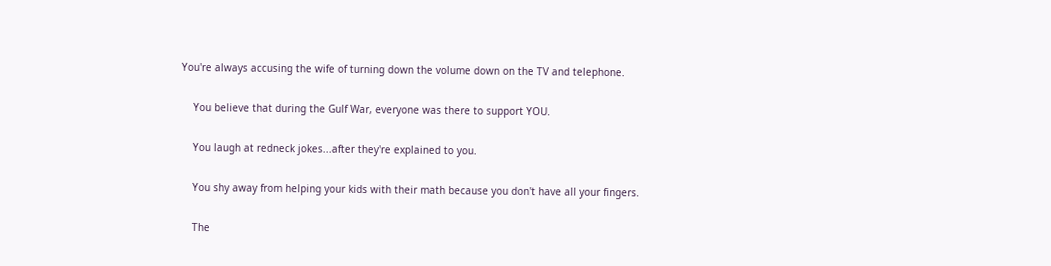You're always accusing the wife of turning down the volume down on the TV and telephone.

    You believe that during the Gulf War, everyone was there to support YOU.

    You laugh at redneck jokes...after they're explained to you.

    You shy away from helping your kids with their math because you don't have all your fingers.

    The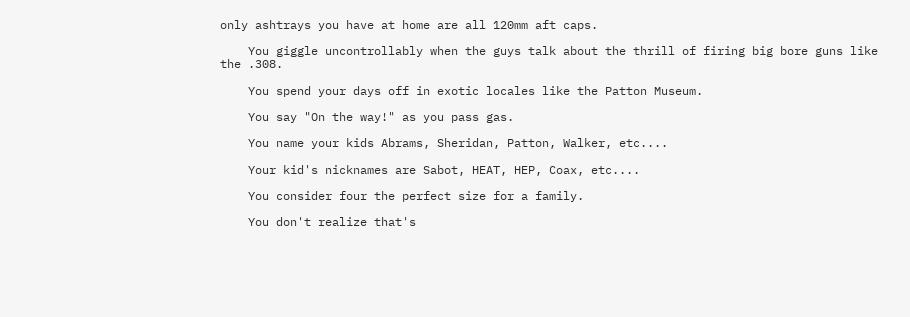only ashtrays you have at home are all 120mm aft caps.

    You giggle uncontrollably when the guys talk about the thrill of firing big bore guns like the .308.

    You spend your days off in exotic locales like the Patton Museum.

    You say "On the way!" as you pass gas.

    You name your kids Abrams, Sheridan, Patton, Walker, etc....

    Your kid's nicknames are Sabot, HEAT, HEP, Coax, etc....

    You consider four the perfect size for a family.

    You don't realize that's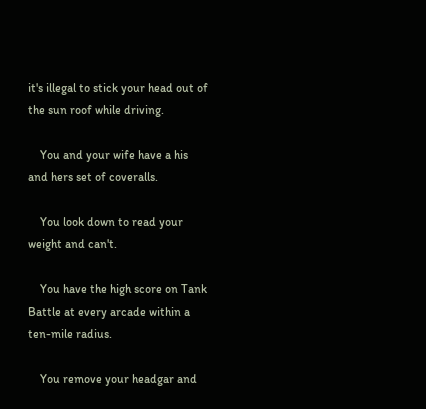it's illegal to stick your head out of the sun roof while driving.

    You and your wife have a his and hers set of coveralls.

    You look down to read your weight and can't.

    You have the high score on Tank Battle at every arcade within a ten-mile radius.

    You remove your headgar and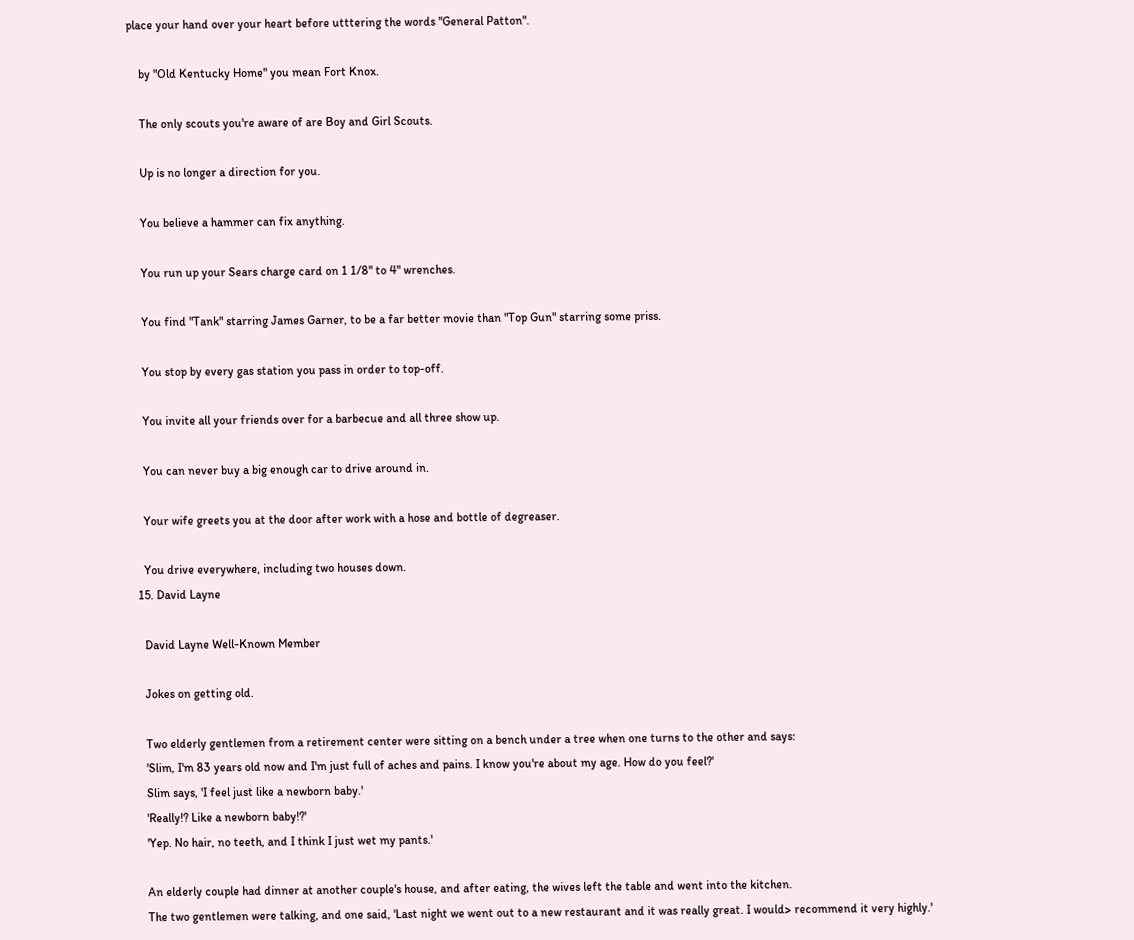place your hand over your heart before utttering the words "General Patton".

    by "Old Kentucky Home" you mean Fort Knox.

    The only scouts you're aware of are Boy and Girl Scouts.

    Up is no longer a direction for you.

    You believe a hammer can fix anything.

    You run up your Sears charge card on 1 1/8" to 4" wrenches.

    You find "Tank" starring James Garner, to be a far better movie than "Top Gun" starring some priss.

    You stop by every gas station you pass in order to top-off.

    You invite all your friends over for a barbecue and all three show up.

    You can never buy a big enough car to drive around in.

    Your wife greets you at the door after work with a hose and bottle of degreaser.

    You drive everywhere, including two houses down.
  15. David Layne

    David Layne Well-Known Member

    Jokes on getting old.

    Two elderly gentlemen from a retirement center were sitting on a bench under a tree when one turns to the other and says:
    'Slim, I'm 83 years old now and I'm just full of aches and pains. I know you're about my age. How do you feel?'
    Slim says, 'I feel just like a newborn baby.'
    'Really!? Like a newborn baby!?'
    'Yep. No hair, no teeth, and I think I just wet my pants.'

    An elderly couple had dinner at another couple's house, and after eating, the wives left the table and went into the kitchen.
    The two gentlemen were talking, and one said, 'Last night we went out to a new restaurant and it was really great. I would> recommend it very highly.'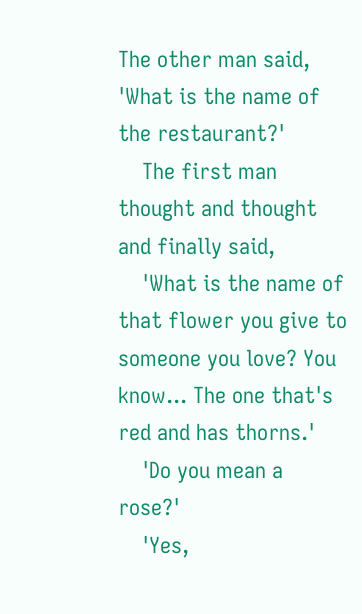The other man said, 'What is the name of the restaurant?'
    The first man thought and thought and finally said,
    'What is the name of that flower you give to someone you love? You know... The one that's red and has thorns.'
    'Do you mean a rose?'
    'Yes,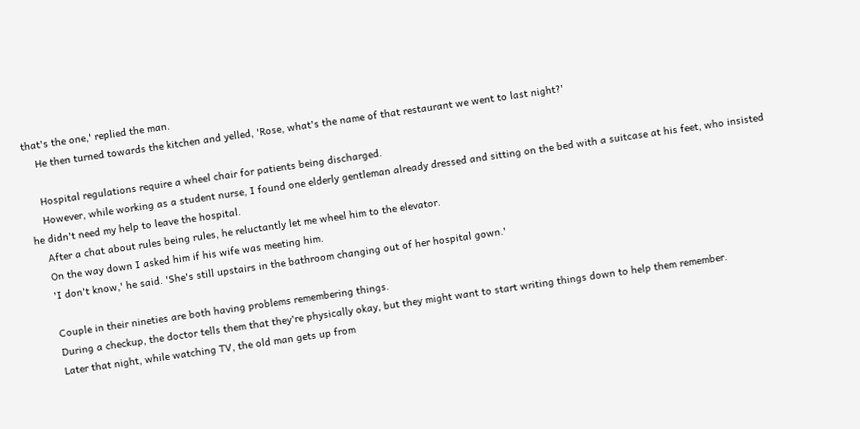that's the one,' replied the man.
    He then turned towards the kitchen and yelled, 'Rose, what's the name of that restaurant we went to last night?'

    Hospital regulations require a wheel chair for patients being discharged.
    However, while working as a student nurse, I found one elderly gentleman already dressed and sitting on the bed with a suitcase at his feet, who insisted he didn't need my help to leave the hospital.
    After a chat about rules being rules, he reluctantly let me wheel him to the elevator.
    On the way down I asked him if his wife was meeting him.
    'I don't know,' he said. 'She's still upstairs in the bathroom changing out of her hospital gown.'

    Couple in their nineties are both having problems remembering things.
    During a checkup, the doctor tells them that they're physically okay, but they might want to start writing things down to help them remember.
    Later that night, while watching TV, the old man gets up from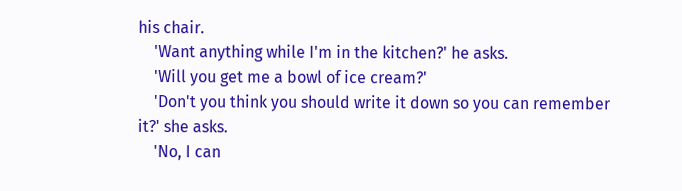his chair.
    'Want anything while I'm in the kitchen?' he asks.
    'Will you get me a bowl of ice cream?'
    'Don't you think you should write it down so you can remember it?' she asks.
    'No, I can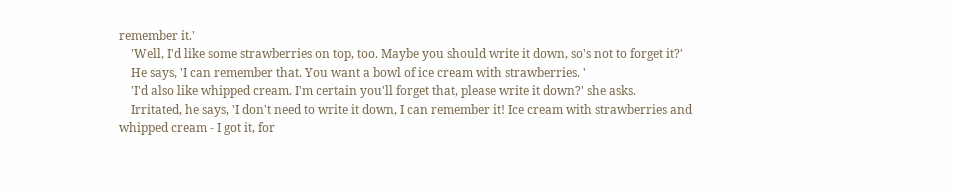remember it.'
    'Well, I'd like some strawberries on top, too. Maybe you should write it down, so's not to forget it?'
    He says, 'I can remember that. You want a bowl of ice cream with strawberries. '
    'I'd also like whipped cream. I'm certain you'll forget that, please write it down?' she asks.
    Irritated, he says, 'I don't need to write it down, I can remember it! Ice cream with strawberries and whipped cream - I got it, for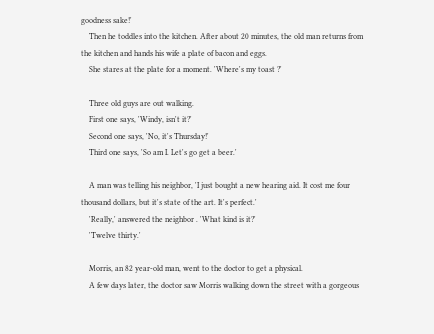goodness sake!'
    Then he toddles into the kitchen. After about 20 minutes, the old man returns from the kitchen and hands his wife a plate of bacon and eggs.
    She stares at the plate for a moment. 'Where's my toast ?'

    Three old guys are out walking.
    First one says, 'Windy, isn't it?'
    Second one says, 'No, it's Thursday!'
    Third one says, 'So am I. Let's go get a beer.'

    A man was telling his neighbor, 'I just bought a new hearing aid. It cost me four thousand dollars, but it's state of the art. It's perfect.'
    'Really,' answered the neighbor . 'What kind is it?'
    'Twelve thirty.'

    Morris, an 82 year-old man, went to the doctor to get a physical.
    A few days later, the doctor saw Morris walking down the street with a gorgeous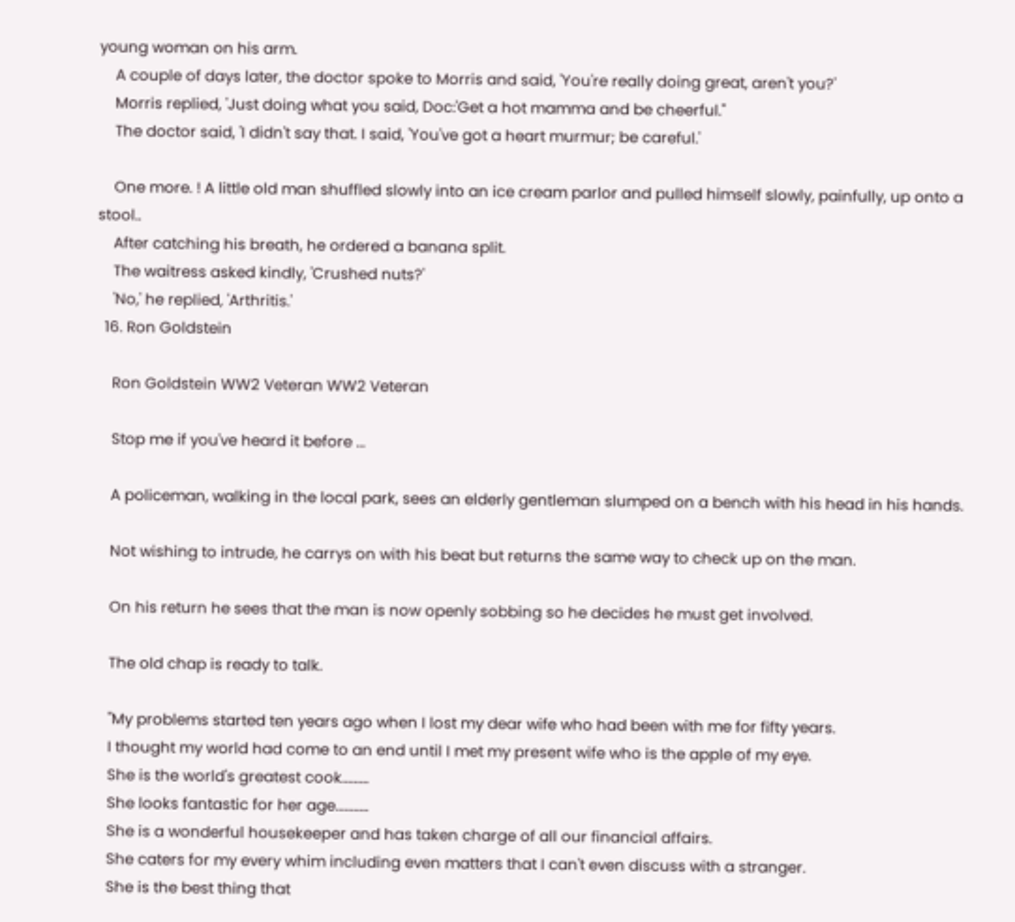young woman on his arm.
    A couple of days later, the doctor spoke to Morris and said, 'You're really doing great, aren't you?'
    Morris replied, 'Just doing what you said, Doc:'Get a hot mamma and be cheerful.''
    The doctor said, 'I didn't say that. I said, 'You've got a heart murmur; be careful.'

    One more. ! A little old man shuffled slowly into an ice cream parlor and pulled himself slowly, painfully, up onto a stool..
    After catching his breath, he ordered a banana split.
    The waitress asked kindly, 'Crushed nuts?'
    'No,' he replied, 'Arthritis.'
  16. Ron Goldstein

    Ron Goldstein WW2 Veteran WW2 Veteran

    Stop me if you've heard it before ...

    A policeman, walking in the local park, sees an elderly gentleman slumped on a bench with his head in his hands.

    Not wishing to intrude, he carrys on with his beat but returns the same way to check up on the man.

    On his return he sees that the man is now openly sobbing so he decides he must get involved.

    The old chap is ready to talk.

    "My problems started ten years ago when I lost my dear wife who had been with me for fifty years.
    I thought my world had come to an end until I met my present wife who is the apple of my eye.
    She is the world's greatest cook.........
    She looks fantastic for her age...........
    She is a wonderful housekeeper and has taken charge of all our financial affairs.
    She caters for my every whim including even matters that I can't even discuss with a stranger.
    She is the best thing that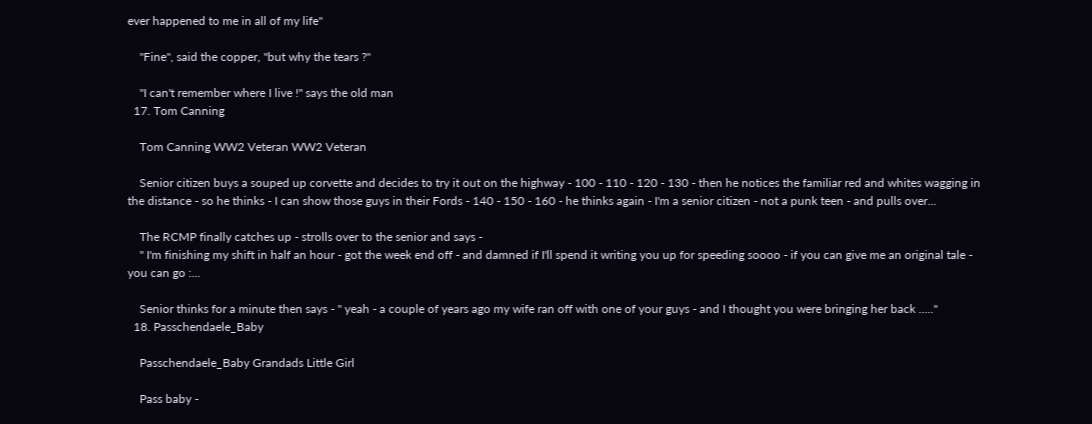ever happened to me in all of my life"

    "Fine", said the copper, "but why the tears ?"

    "I can't remember where I live !" says the old man
  17. Tom Canning

    Tom Canning WW2 Veteran WW2 Veteran

    Senior citizen buys a souped up corvette and decides to try it out on the highway - 100 - 110 - 120 - 130 - then he notices the familiar red and whites wagging in the distance - so he thinks - I can show those guys in their Fords - 140 - 150 - 160 - he thinks again - I'm a senior citizen - not a punk teen - and pulls over...

    The RCMP finally catches up - strolls over to the senior and says -
    " I'm finishing my shift in half an hour - got the week end off - and damned if I'll spend it writing you up for speeding soooo - if you can give me an original tale - you can go :...

    Senior thinks for a minute then says - " yeah - a couple of years ago my wife ran off with one of your guys - and I thought you were bringing her back ....."
  18. Passchendaele_Baby

    Passchendaele_Baby Grandads Little Girl

    Pass baby -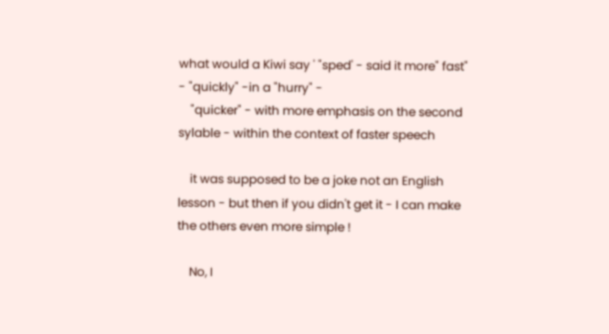what would a Kiwi say ' "sped' - said it more" fast" - "quickly" -in a "hurry" -
    "quicker" - with more emphasis on the second sylable - within the context of faster speech

    it was supposed to be a joke not an English lesson - but then if you didn't get it - I can make the others even more simple !

    No, I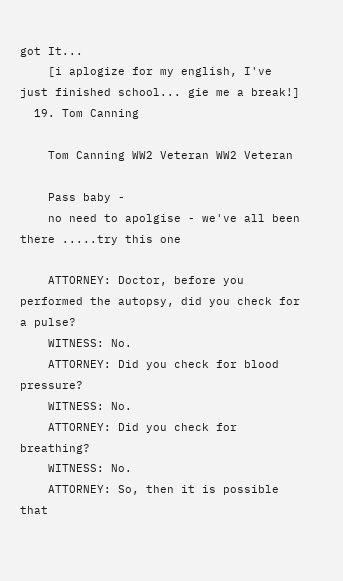got It...
    [i aplogize for my english, I've just finished school... gie me a break!]
  19. Tom Canning

    Tom Canning WW2 Veteran WW2 Veteran

    Pass baby -
    no need to apolgise - we've all been there .....try this one

    ATTORNEY: Doctor, before you performed the autopsy, did you check for a pulse?
    WITNESS: No.
    ATTORNEY: Did you check for blood pressure?
    WITNESS: No.
    ATTORNEY: Did you check for breathing?
    WITNESS: No.
    ATTORNEY: So, then it is possible that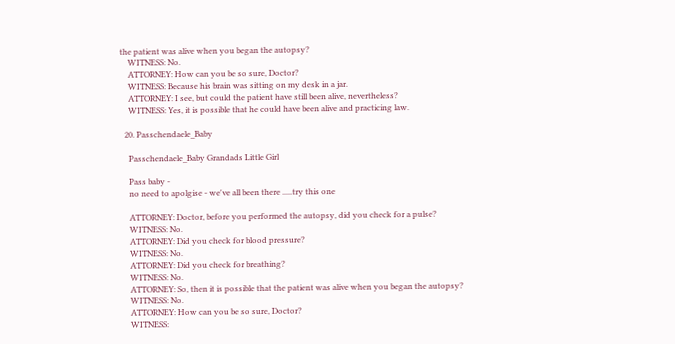the patient was alive when you began the autopsy?
    WITNESS: No.
    ATTORNEY: How can you be so sure, Doctor?
    WITNESS: Because his brain was sitting on my desk in a jar.
    ATTORNEY: I see, but could the patient have still been alive, nevertheless?
    WITNESS: Yes, it is possible that he could have been alive and practicing law.

  20. Passchendaele_Baby

    Passchendaele_Baby Grandads Little Girl

    Pass baby -
    no need to apolgise - we've all been there .....try this one

    ATTORNEY: Doctor, before you performed the autopsy, did you check for a pulse?
    WITNESS: No.
    ATTORNEY: Did you check for blood pressure?
    WITNESS: No.
    ATTORNEY: Did you check for breathing?
    WITNESS: No.
    ATTORNEY: So, then it is possible that the patient was alive when you began the autopsy?
    WITNESS: No.
    ATTORNEY: How can you be so sure, Doctor?
    WITNESS: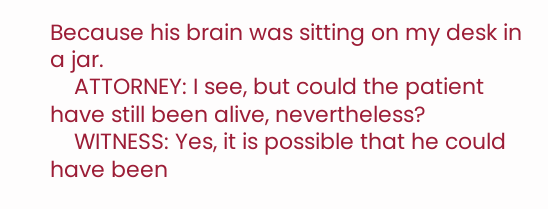Because his brain was sitting on my desk in a jar.
    ATTORNEY: I see, but could the patient have still been alive, nevertheless?
    WITNESS: Yes, it is possible that he could have been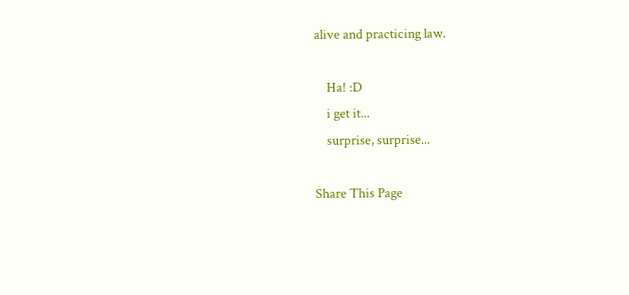alive and practicing law.

    Ha! :D
    i get it...
    surprise, surprise...

Share This Page